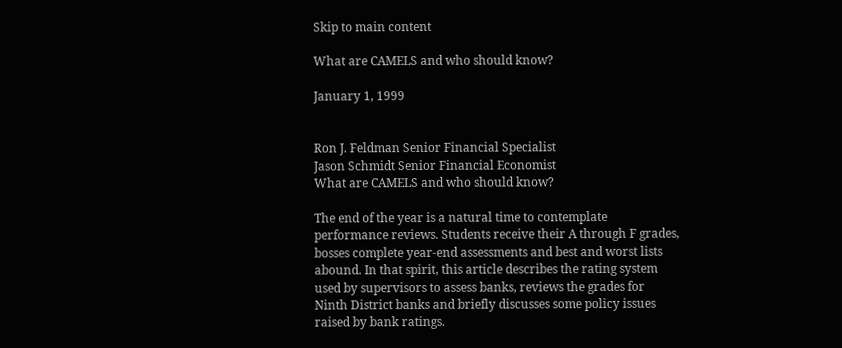Skip to main content

What are CAMELS and who should know?

January 1, 1999


Ron J. Feldman Senior Financial Specialist
Jason Schmidt Senior Financial Economist
What are CAMELS and who should know?

The end of the year is a natural time to contemplate performance reviews. Students receive their A through F grades, bosses complete year-end assessments and best and worst lists abound. In that spirit, this article describes the rating system used by supervisors to assess banks, reviews the grades for Ninth District banks and briefly discusses some policy issues raised by bank ratings.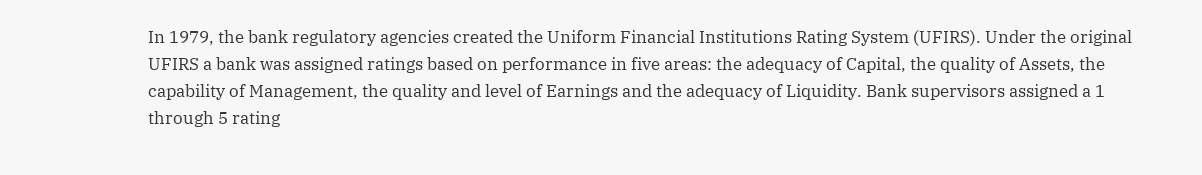In 1979, the bank regulatory agencies created the Uniform Financial Institutions Rating System (UFIRS). Under the original UFIRS a bank was assigned ratings based on performance in five areas: the adequacy of Capital, the quality of Assets, the capability of Management, the quality and level of Earnings and the adequacy of Liquidity. Bank supervisors assigned a 1 through 5 rating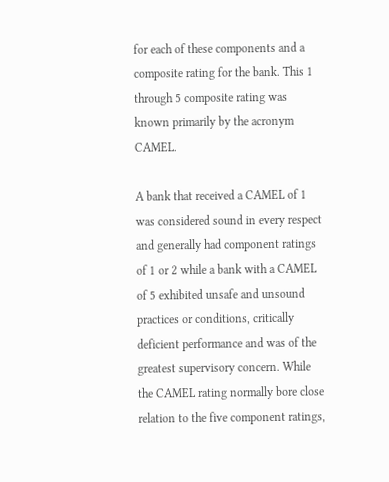for each of these components and a composite rating for the bank. This 1 through 5 composite rating was known primarily by the acronym CAMEL.

A bank that received a CAMEL of 1 was considered sound in every respect and generally had component ratings of 1 or 2 while a bank with a CAMEL of 5 exhibited unsafe and unsound practices or conditions, critically deficient performance and was of the greatest supervisory concern. While the CAMEL rating normally bore close relation to the five component ratings,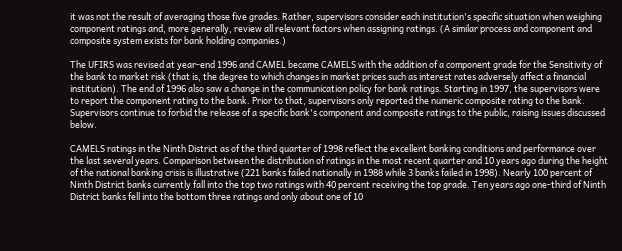it was not the result of averaging those five grades. Rather, supervisors consider each institution's specific situation when weighing component ratings and, more generally, review all relevant factors when assigning ratings. (A similar process and component and composite system exists for bank holding companies.)

The UFIRS was revised at year-end 1996 and CAMEL became CAMELS with the addition of a component grade for the Sensitivity of the bank to market risk (that is, the degree to which changes in market prices such as interest rates adversely affect a financial institution). The end of 1996 also saw a change in the communication policy for bank ratings. Starting in 1997, the supervisors were to report the component rating to the bank. Prior to that, supervisors only reported the numeric composite rating to the bank. Supervisors continue to forbid the release of a specific bank's component and composite ratings to the public, raising issues discussed below.

CAMELS ratings in the Ninth District as of the third quarter of 1998 reflect the excellent banking conditions and performance over the last several years. Comparison between the distribution of ratings in the most recent quarter and 10 years ago during the height of the national banking crisis is illustrative (221 banks failed nationally in 1988 while 3 banks failed in 1998). Nearly 100 percent of Ninth District banks currently fall into the top two ratings with 40 percent receiving the top grade. Ten years ago one-third of Ninth District banks fell into the bottom three ratings and only about one of 10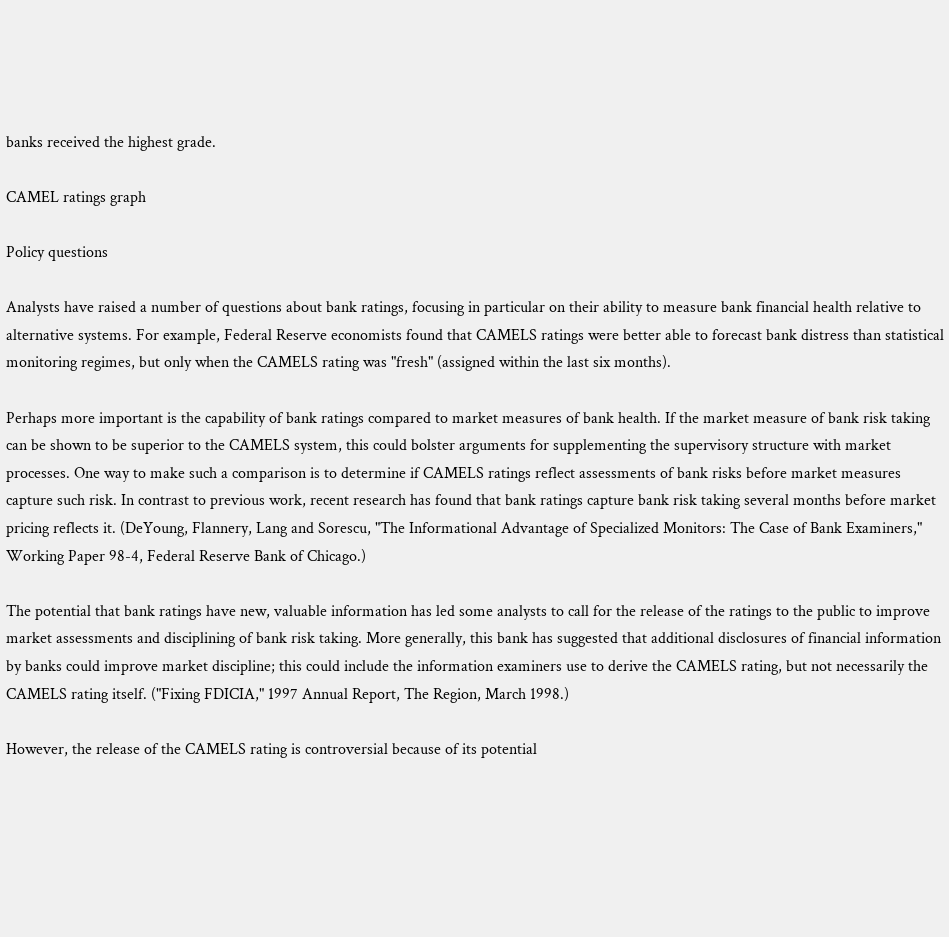banks received the highest grade.

CAMEL ratings graph

Policy questions

Analysts have raised a number of questions about bank ratings, focusing in particular on their ability to measure bank financial health relative to alternative systems. For example, Federal Reserve economists found that CAMELS ratings were better able to forecast bank distress than statistical monitoring regimes, but only when the CAMELS rating was "fresh" (assigned within the last six months).

Perhaps more important is the capability of bank ratings compared to market measures of bank health. If the market measure of bank risk taking can be shown to be superior to the CAMELS system, this could bolster arguments for supplementing the supervisory structure with market processes. One way to make such a comparison is to determine if CAMELS ratings reflect assessments of bank risks before market measures capture such risk. In contrast to previous work, recent research has found that bank ratings capture bank risk taking several months before market pricing reflects it. (DeYoung, Flannery, Lang and Sorescu, "The Informational Advantage of Specialized Monitors: The Case of Bank Examiners," Working Paper 98-4, Federal Reserve Bank of Chicago.)

The potential that bank ratings have new, valuable information has led some analysts to call for the release of the ratings to the public to improve market assessments and disciplining of bank risk taking. More generally, this bank has suggested that additional disclosures of financial information by banks could improve market discipline; this could include the information examiners use to derive the CAMELS rating, but not necessarily the CAMELS rating itself. ("Fixing FDICIA," 1997 Annual Report, The Region, March 1998.)

However, the release of the CAMELS rating is controversial because of its potential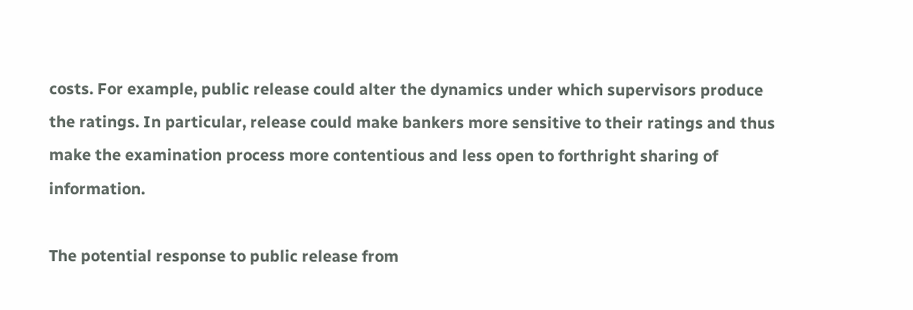costs. For example, public release could alter the dynamics under which supervisors produce the ratings. In particular, release could make bankers more sensitive to their ratings and thus make the examination process more contentious and less open to forthright sharing of information.

The potential response to public release from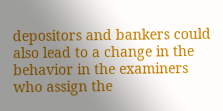depositors and bankers could also lead to a change in the behavior in the examiners who assign the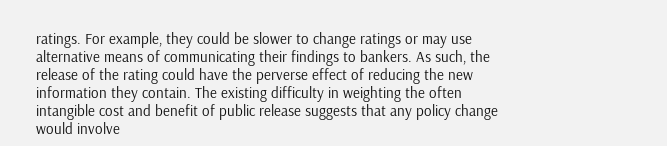ratings. For example, they could be slower to change ratings or may use alternative means of communicating their findings to bankers. As such, the release of the rating could have the perverse effect of reducing the new information they contain. The existing difficulty in weighting the often intangible cost and benefit of public release suggests that any policy change would involve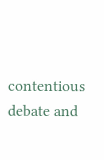contentious debate and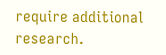require additional research.